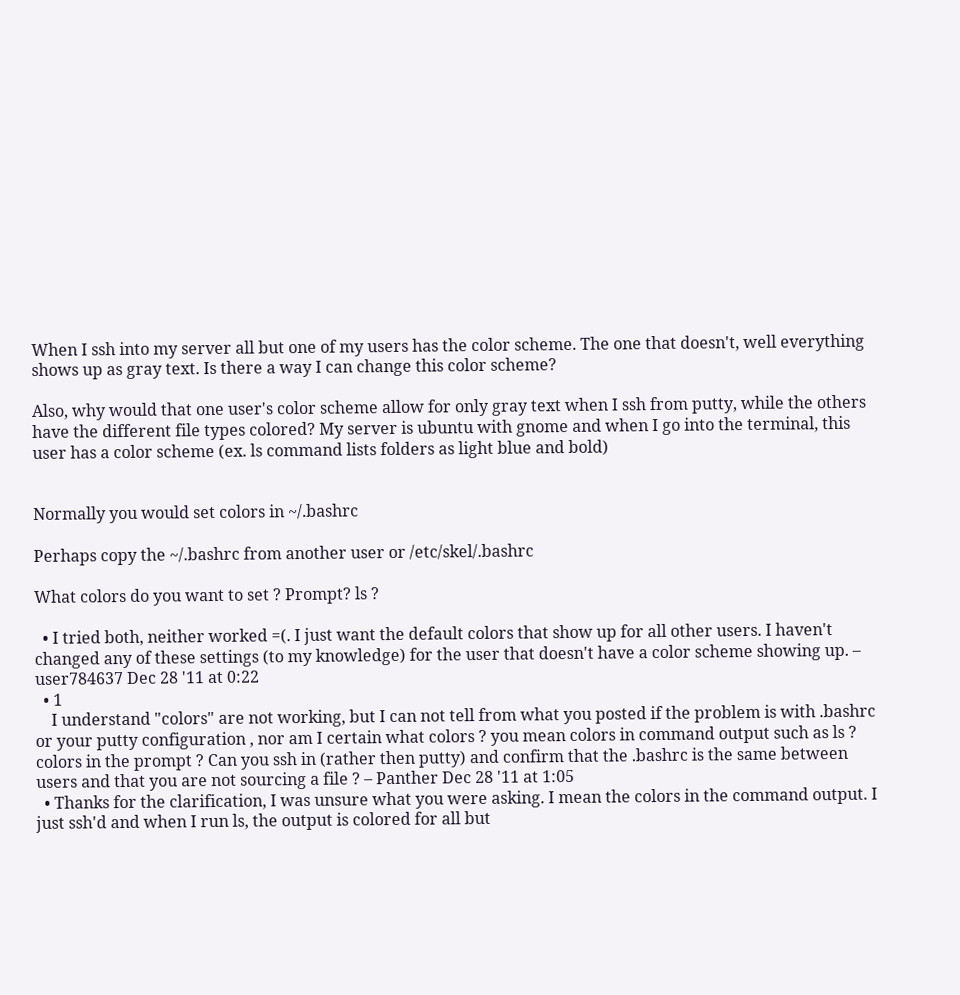When I ssh into my server all but one of my users has the color scheme. The one that doesn't, well everything shows up as gray text. Is there a way I can change this color scheme?

Also, why would that one user's color scheme allow for only gray text when I ssh from putty, while the others have the different file types colored? My server is ubuntu with gnome and when I go into the terminal, this user has a color scheme (ex. ls command lists folders as light blue and bold)


Normally you would set colors in ~/.bashrc

Perhaps copy the ~/.bashrc from another user or /etc/skel/.bashrc

What colors do you want to set ? Prompt? ls ?

  • I tried both, neither worked =(. I just want the default colors that show up for all other users. I haven't changed any of these settings (to my knowledge) for the user that doesn't have a color scheme showing up. – user784637 Dec 28 '11 at 0:22
  • 1
    I understand "colors" are not working, but I can not tell from what you posted if the problem is with .bashrc or your putty configuration , nor am I certain what colors ? you mean colors in command output such as ls ? colors in the prompt ? Can you ssh in (rather then putty) and confirm that the .bashrc is the same between users and that you are not sourcing a file ? – Panther Dec 28 '11 at 1:05
  • Thanks for the clarification, I was unsure what you were asking. I mean the colors in the command output. I just ssh'd and when I run ls, the output is colored for all but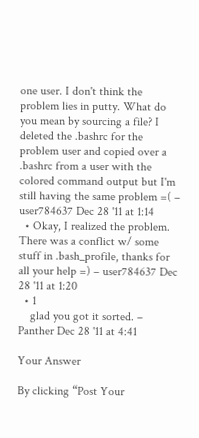one user. I don't think the problem lies in putty. What do you mean by sourcing a file? I deleted the .bashrc for the problem user and copied over a .bashrc from a user with the colored command output but I'm still having the same problem =( – user784637 Dec 28 '11 at 1:14
  • Okay, I realized the problem. There was a conflict w/ some stuff in .bash_profile, thanks for all your help =) – user784637 Dec 28 '11 at 1:20
  • 1
    glad you got it sorted. – Panther Dec 28 '11 at 4:41

Your Answer

By clicking “Post Your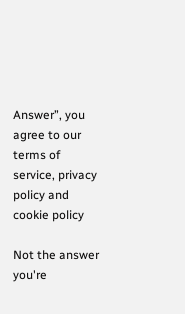Answer”, you agree to our terms of service, privacy policy and cookie policy

Not the answer you're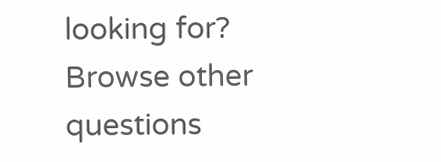looking for? Browse other questions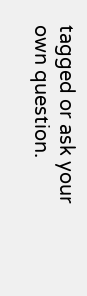tagged or ask your own question.